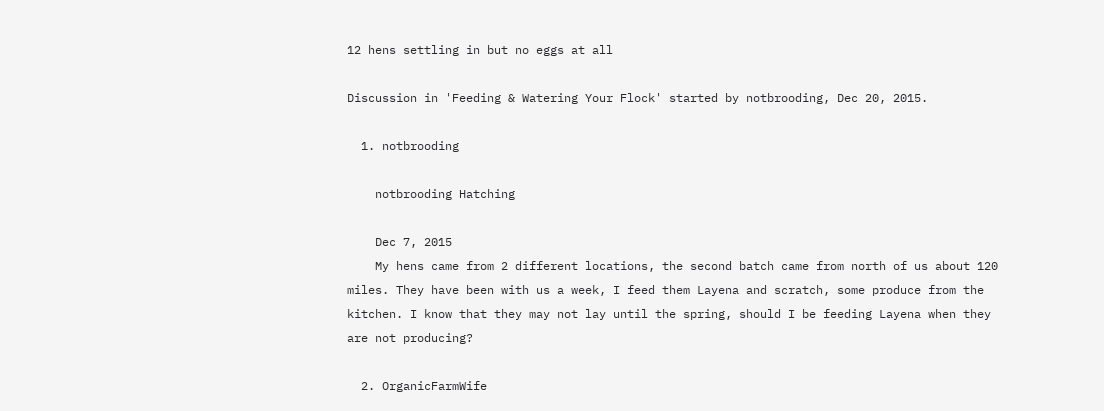12 hens settling in but no eggs at all

Discussion in 'Feeding & Watering Your Flock' started by notbrooding, Dec 20, 2015.

  1. notbrooding

    notbrooding Hatching

    Dec 7, 2015
    My hens came from 2 different locations, the second batch came from north of us about 120 miles. They have been with us a week, I feed them Layena and scratch, some produce from the kitchen. I know that they may not lay until the spring, should I be feeding Layena when they are not producing?

  2. OrganicFarmWife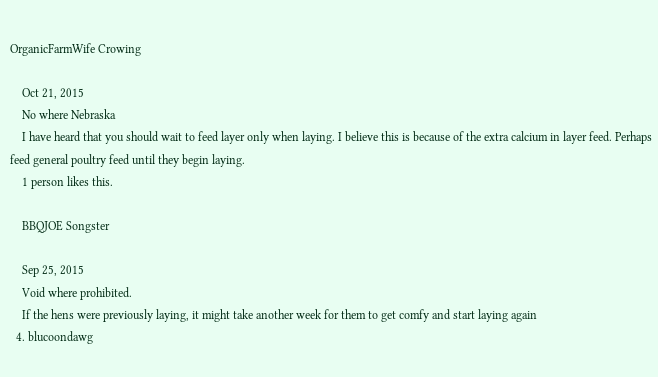OrganicFarmWife Crowing

    Oct 21, 2015
    No where Nebraska
    I have heard that you should wait to feed layer only when laying. I believe this is because of the extra calcium in layer feed. Perhaps feed general poultry feed until they begin laying.
    1 person likes this.

    BBQJOE Songster

    Sep 25, 2015
    Void where prohibited.
    If the hens were previously laying, it might take another week for them to get comfy and start laying again
  4. blucoondawg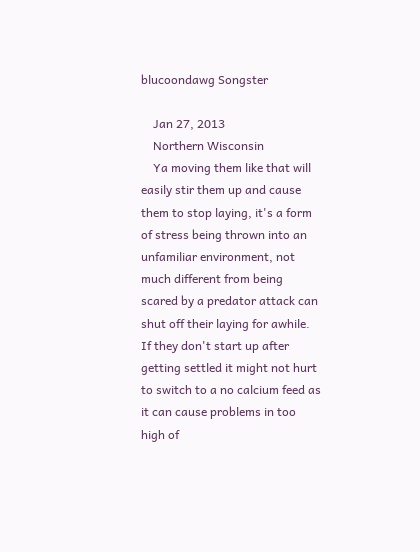blucoondawg Songster

    Jan 27, 2013
    Northern Wisconsin
    Ya moving them like that will easily stir them up and cause them to stop laying, it's a form of stress being thrown into an unfamiliar environment, not much different from being scared by a predator attack can shut off their laying for awhile. If they don't start up after getting settled it might not hurt to switch to a no calcium feed as it can cause problems in too high of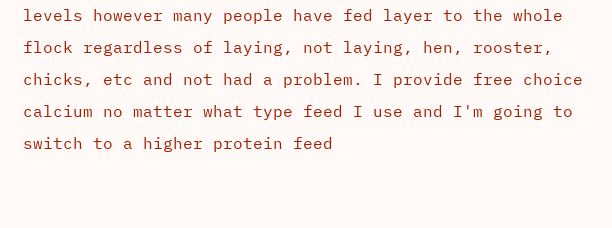levels however many people have fed layer to the whole flock regardless of laying, not laying, hen, rooster, chicks, etc and not had a problem. I provide free choice calcium no matter what type feed I use and I'm going to switch to a higher protein feed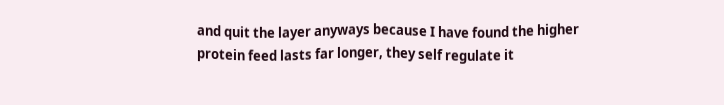and quit the layer anyways because I have found the higher protein feed lasts far longer, they self regulate it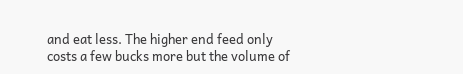and eat less. The higher end feed only costs a few bucks more but the volume of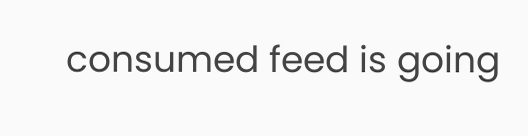consumed feed is going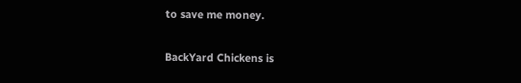to save me money.

BackYard Chickens is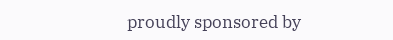proudly sponsored by